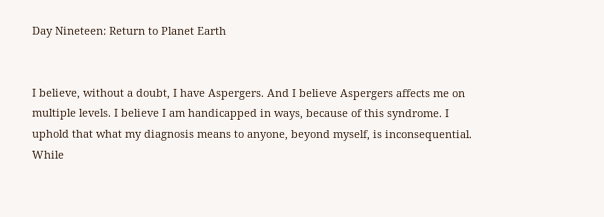Day Nineteen: Return to Planet Earth


I believe, without a doubt, I have Aspergers. And I believe Aspergers affects me on multiple levels. I believe I am handicapped in ways, because of this syndrome. I uphold that what my diagnosis means to anyone, beyond myself, is inconsequential. While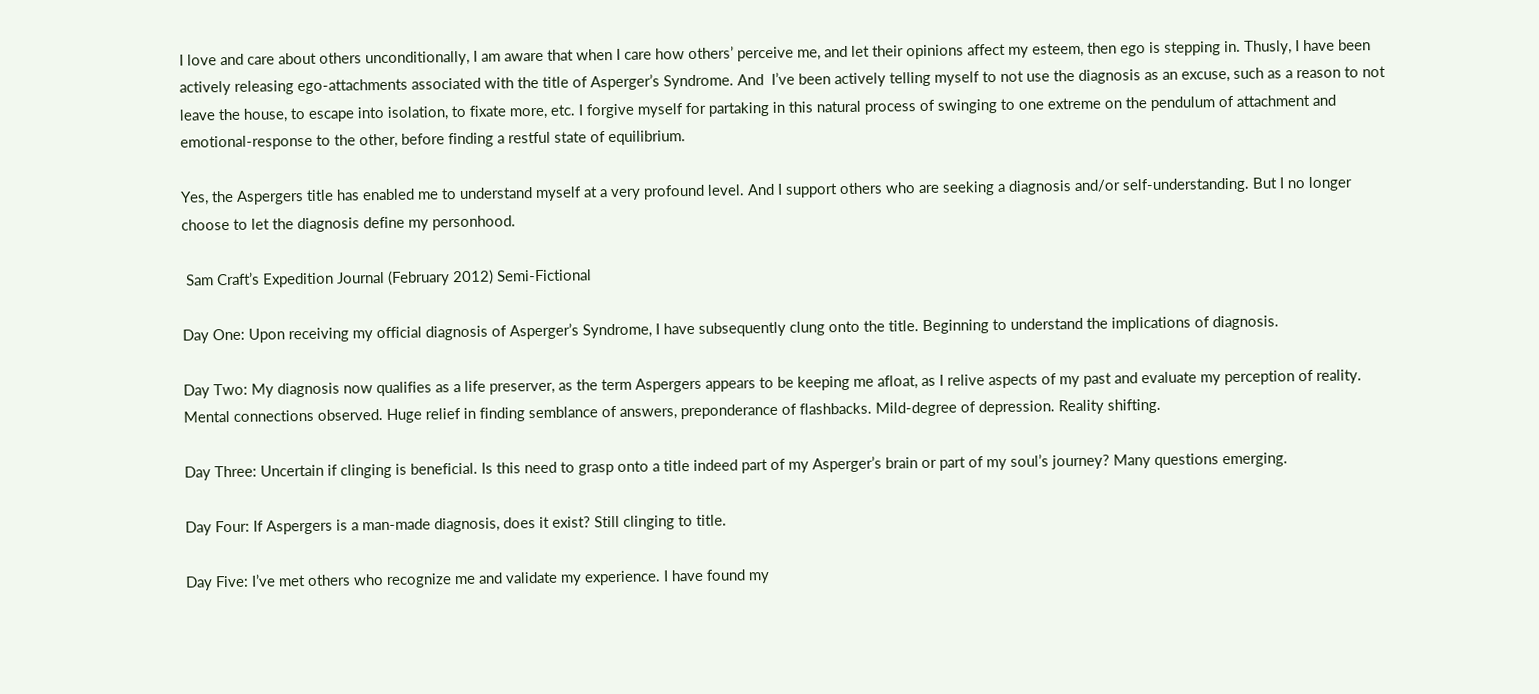I love and care about others unconditionally, I am aware that when I care how others’ perceive me, and let their opinions affect my esteem, then ego is stepping in. Thusly, I have been actively releasing ego-attachments associated with the title of Asperger’s Syndrome. And  I’ve been actively telling myself to not use the diagnosis as an excuse, such as a reason to not leave the house, to escape into isolation, to fixate more, etc. I forgive myself for partaking in this natural process of swinging to one extreme on the pendulum of attachment and emotional-response to the other, before finding a restful state of equilibrium.

Yes, the Aspergers title has enabled me to understand myself at a very profound level. And I support others who are seeking a diagnosis and/or self-understanding. But I no longer choose to let the diagnosis define my personhood.

 Sam Craft’s Expedition Journal (February 2012) Semi-Fictional

Day One: Upon receiving my official diagnosis of Asperger’s Syndrome, I have subsequently clung onto the title. Beginning to understand the implications of diagnosis.

Day Two: My diagnosis now qualifies as a life preserver, as the term Aspergers appears to be keeping me afloat, as I relive aspects of my past and evaluate my perception of reality. Mental connections observed. Huge relief in finding semblance of answers, preponderance of flashbacks. Mild-degree of depression. Reality shifting.

Day Three: Uncertain if clinging is beneficial. Is this need to grasp onto a title indeed part of my Asperger’s brain or part of my soul’s journey? Many questions emerging.

Day Four: If Aspergers is a man-made diagnosis, does it exist? Still clinging to title.

Day Five: I’ve met others who recognize me and validate my experience. I have found my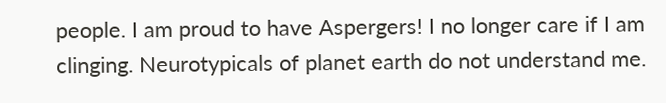people. I am proud to have Aspergers! I no longer care if I am clinging. Neurotypicals of planet earth do not understand me.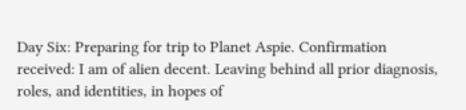Day Six: Preparing for trip to Planet Aspie. Confirmation received: I am of alien decent. Leaving behind all prior diagnosis, roles, and identities, in hopes of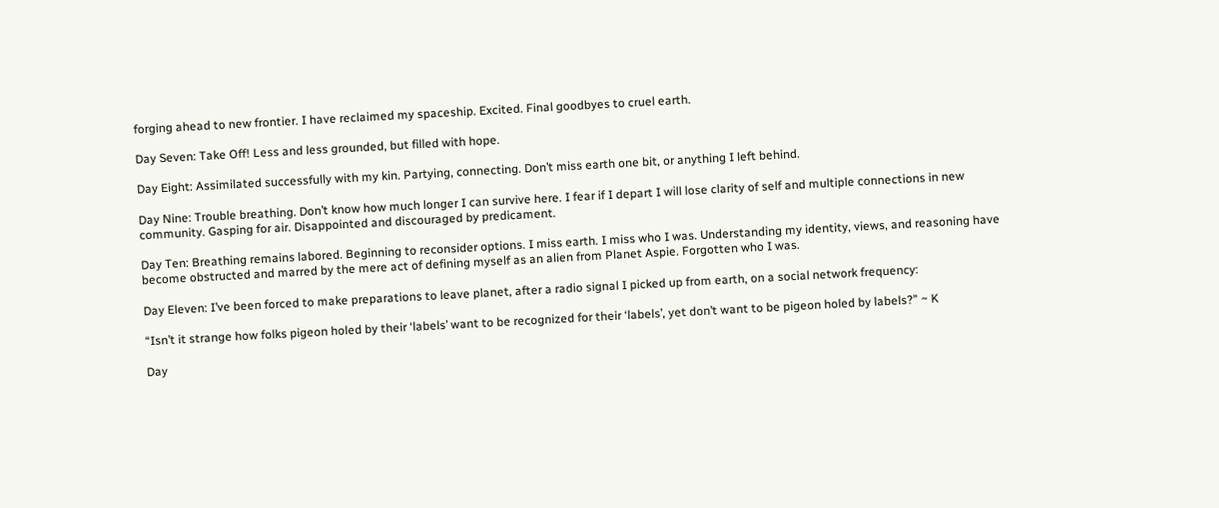forging ahead to new frontier. I have reclaimed my spaceship. Excited. Final goodbyes to cruel earth.

Day Seven: Take Off! Less and less grounded, but filled with hope.

Day Eight: Assimilated successfully with my kin. Partying, connecting. Don’t miss earth one bit, or anything I left behind.

Day Nine: Trouble breathing. Don’t know how much longer I can survive here. I fear if I depart I will lose clarity of self and multiple connections in new community. Gasping for air. Disappointed and discouraged by predicament.

Day Ten: Breathing remains labored. Beginning to reconsider options. I miss earth. I miss who I was. Understanding my identity, views, and reasoning have become obstructed and marred by the mere act of defining myself as an alien from Planet Aspie. Forgotten who I was.

Day Eleven: I’ve been forced to make preparations to leave planet, after a radio signal I picked up from earth, on a social network frequency:

“Isn’t it strange how folks pigeon holed by their ‘labels’ want to be recognized for their ‘labels’, yet don’t want to be pigeon holed by labels?” ~ K

Day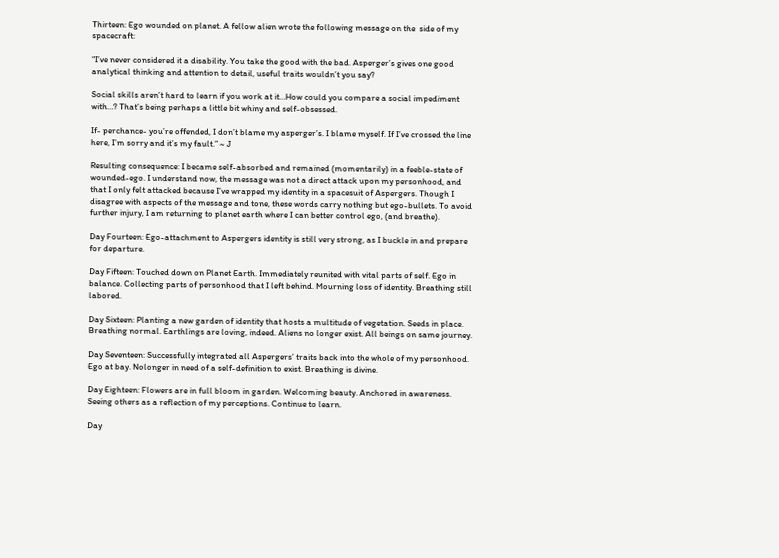Thirteen: Ego wounded on planet. A fellow alien wrote the following message on the  side of my spacecraft:

“I’ve never considered it a disability. You take the good with the bad. Asperger’s gives one good analytical thinking and attention to detail, useful traits wouldn’t you say?

Social skills aren’t hard to learn if you work at it…How could you compare a social impediment with…? That’s being perhaps a little bit whiny and self-obsessed.

If- perchance- you’re offended, I don’t blame my asperger’s. I blame myself. If I’ve crossed the line here, I’m sorry and it’s my fault.” ~ J

Resulting consequence: I became self-absorbed and remained (momentarily) in a feeble-state of wounded-ego. I understand now, the message was not a direct attack upon my personhood, and that I only felt attacked because I’ve wrapped my identity in a spacesuit of Aspergers. Though I disagree with aspects of the message and tone, these words carry nothing but ego-bullets. To avoid further injury, I am returning to planet earth where I can better control ego, (and breathe).

Day Fourteen: Ego-attachment to Aspergers identity is still very strong, as I buckle in and prepare for departure.

Day Fifteen: Touched down on Planet Earth. Immediately reunited with vital parts of self. Ego in balance. Collecting parts of personhood that I left behind. Mourning loss of identity. Breathing still labored.

Day Sixteen: Planting a new garden of identity that hosts a multitude of vegetation. Seeds in place. Breathing normal. Earthlings are loving, indeed. Aliens no longer exist. All beings on same journey.

Day Seventeen: Successfully integrated all Aspergers’ traits back into the whole of my personhood. Ego at bay. Nolonger in need of a self-definition to exist. Breathing is divine.

Day Eighteen: Flowers are in full bloom in garden. Welcoming beauty. Anchored in awareness. Seeing others as a reflection of my perceptions. Continue to learn.

Day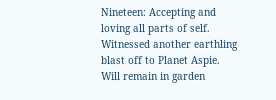Nineteen: Accepting and loving all parts of self. Witnessed another earthling blast off to Planet Aspie. Will remain in garden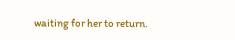waiting for her to return.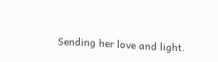Sending her love and light.